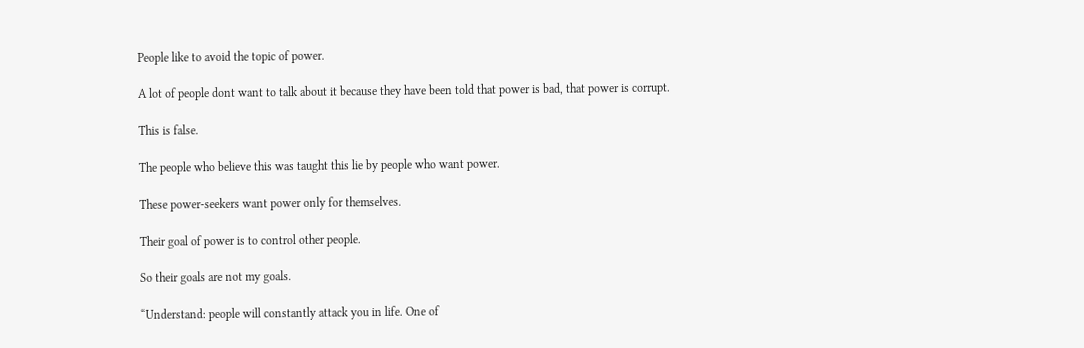People like to avoid the topic of power.

A lot of people dont want to talk about it because they have been told that power is bad, that power is corrupt.

This is false.

The people who believe this was taught this lie by people who want power.

These power-seekers want power only for themselves.

Their goal of power is to control other people.

So their goals are not my goals.

“Understand: people will constantly attack you in life. One of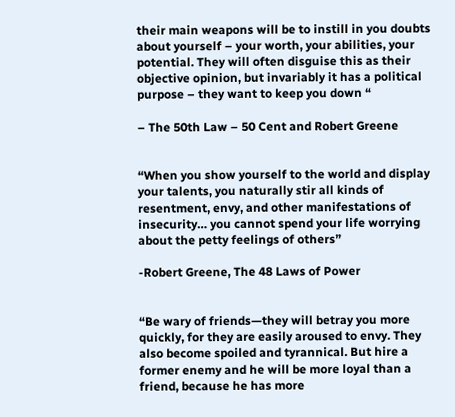their main weapons will be to instill in you doubts about yourself – your worth, your abilities, your potential. They will often disguise this as their objective opinion, but invariably it has a political purpose – they want to keep you down “

– The 50th Law – 50 Cent and Robert Greene


“When you show yourself to the world and display your talents, you naturally stir all kinds of resentment, envy, and other manifestations of insecurity… you cannot spend your life worrying about the petty feelings of others”

-Robert Greene, The 48 Laws of Power


“Be wary of friends—they will betray you more quickly, for they are easily aroused to envy. They also become spoiled and tyrannical. But hire a former enemy and he will be more loyal than a friend, because he has more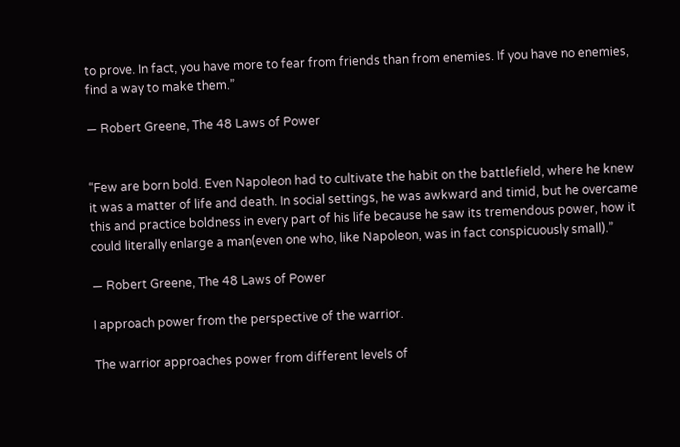to prove. In fact, you have more to fear from friends than from enemies. If you have no enemies, find a way to make them.”

― Robert Greene, The 48 Laws of Power


“Few are born bold. Even Napoleon had to cultivate the habit on the battlefield, where he knew it was a matter of life and death. In social settings, he was awkward and timid, but he overcame this and practice boldness in every part of his life because he saw its tremendous power, how it could literally enlarge a man(even one who, like Napoleon, was in fact conspicuously small).”

― Robert Greene, The 48 Laws of Power

I approach power from the perspective of the warrior.

The warrior approaches power from different levels of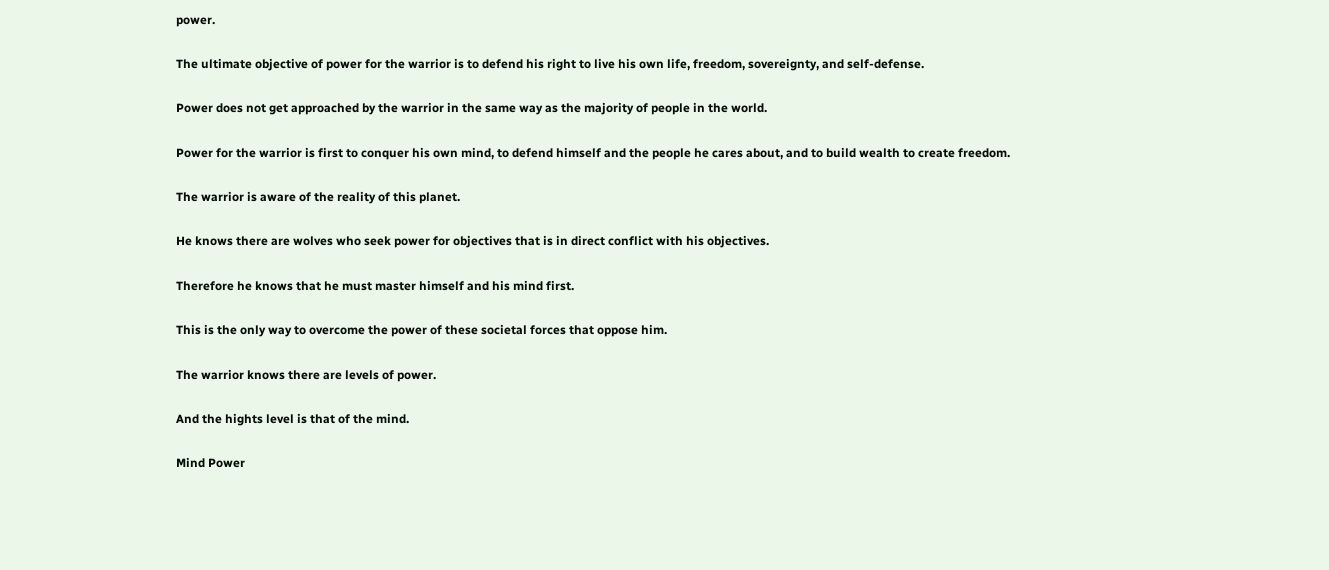power.

The ultimate objective of power for the warrior is to defend his right to live his own life, freedom, sovereignty, and self-defense.

Power does not get approached by the warrior in the same way as the majority of people in the world.

Power for the warrior is first to conquer his own mind, to defend himself and the people he cares about, and to build wealth to create freedom.

The warrior is aware of the reality of this planet.

He knows there are wolves who seek power for objectives that is in direct conflict with his objectives.

Therefore he knows that he must master himself and his mind first.

This is the only way to overcome the power of these societal forces that oppose him.

The warrior knows there are levels of power.

And the hights level is that of the mind.

Mind Power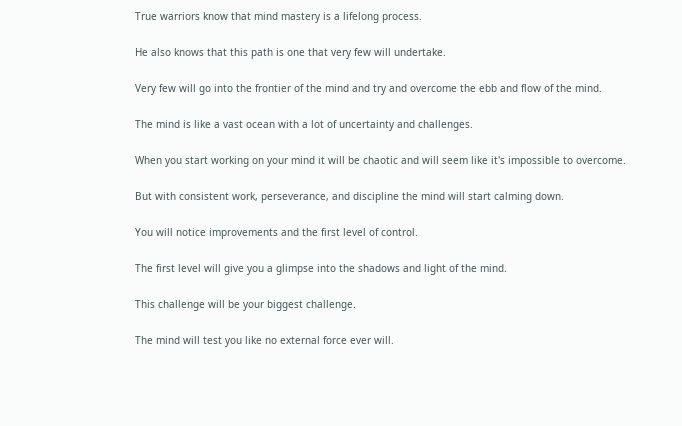True warriors know that mind mastery is a lifelong process.

He also knows that this path is one that very few will undertake.

Very few will go into the frontier of the mind and try and overcome the ebb and flow of the mind.

The mind is like a vast ocean with a lot of uncertainty and challenges.

When you start working on your mind it will be chaotic and will seem like it's impossible to overcome.

But with consistent work, perseverance, and discipline the mind will start calming down.

You will notice improvements and the first level of control.

The first level will give you a glimpse into the shadows and light of the mind.

This challenge will be your biggest challenge.

The mind will test you like no external force ever will.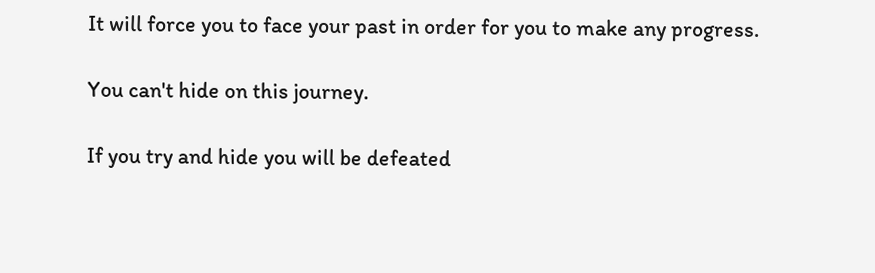It will force you to face your past in order for you to make any progress.

You can't hide on this journey.

If you try and hide you will be defeated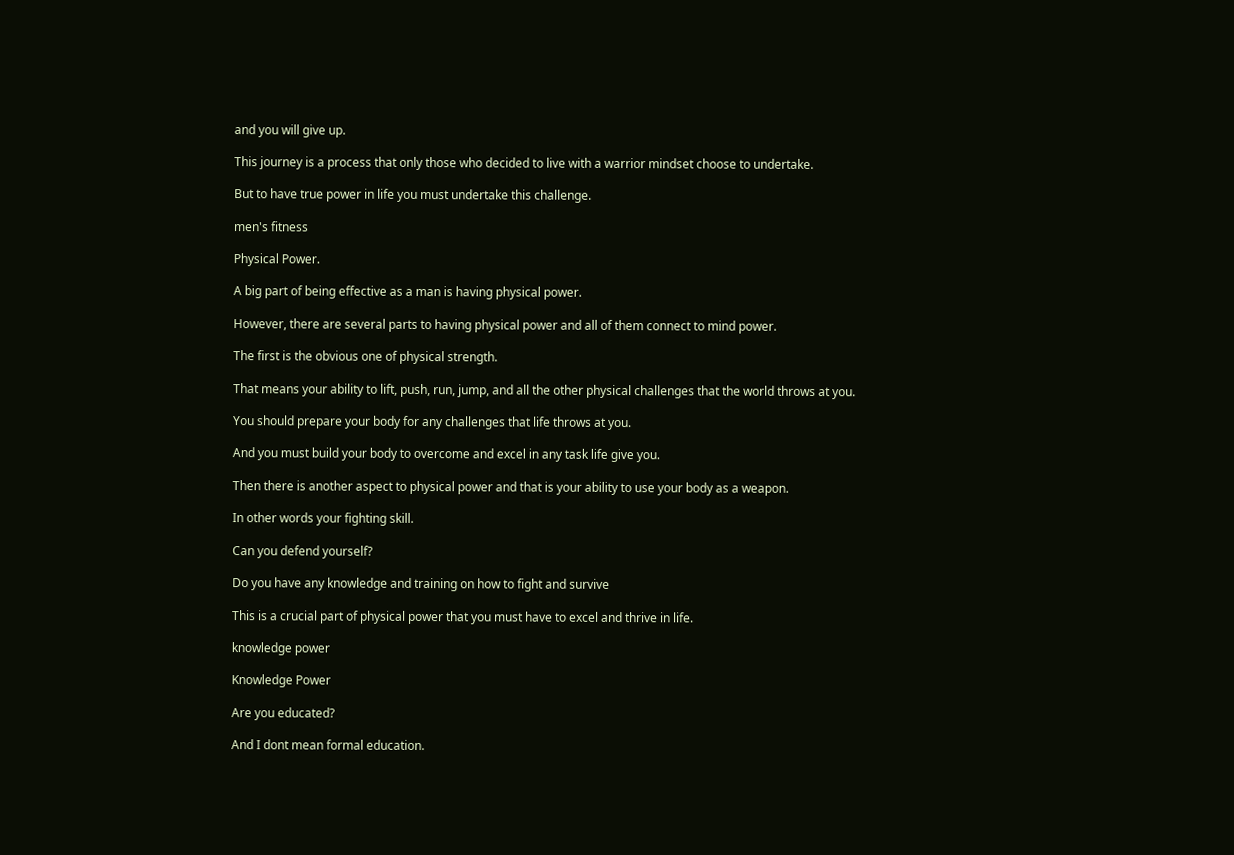and you will give up.

This journey is a process that only those who decided to live with a warrior mindset choose to undertake.

But to have true power in life you must undertake this challenge.

men's fitness

Physical Power.

A big part of being effective as a man is having physical power.

However, there are several parts to having physical power and all of them connect to mind power.

The first is the obvious one of physical strength.

That means your ability to lift, push, run, jump, and all the other physical challenges that the world throws at you.

You should prepare your body for any challenges that life throws at you.

And you must build your body to overcome and excel in any task life give you.

Then there is another aspect to physical power and that is your ability to use your body as a weapon.

In other words your fighting skill.

Can you defend yourself?

Do you have any knowledge and training on how to fight and survive

This is a crucial part of physical power that you must have to excel and thrive in life.

knowledge power

Knowledge Power

Are you educated?

And I dont mean formal education.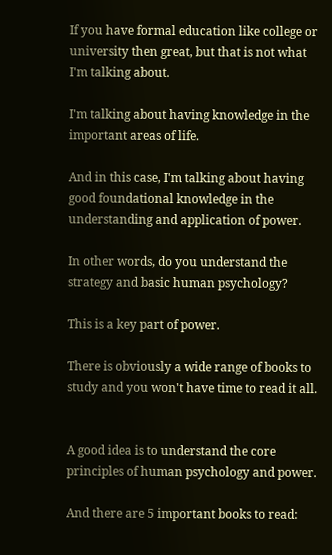If you have formal education like college or university then great, but that is not what I'm talking about.

I'm talking about having knowledge in the important areas of life.

And in this case, I'm talking about having good foundational knowledge in the understanding and application of power.

In other words, do you understand the strategy and basic human psychology?

This is a key part of power.

There is obviously a wide range of books to study and you won't have time to read it all.


A good idea is to understand the core principles of human psychology and power.

And there are 5 important books to read: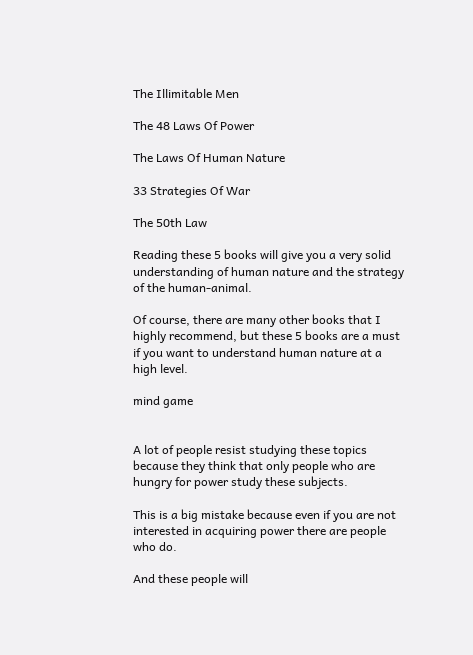The Illimitable Men

The 48 Laws Of Power

The Laws Of Human Nature

33 Strategies Of War

The 50th Law

Reading these 5 books will give you a very solid understanding of human nature and the strategy of the human-animal.

Of course, there are many other books that I highly recommend, but these 5 books are a must if you want to understand human nature at a high level.

mind game


A lot of people resist studying these topics because they think that only people who are hungry for power study these subjects.

This is a big mistake because even if you are not interested in acquiring power there are people who do.

And these people will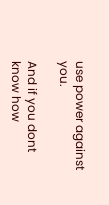use power against you.

And if you dont know how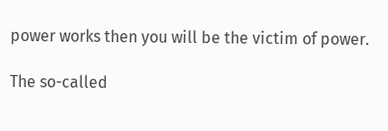power works then you will be the victim of power.

The so-called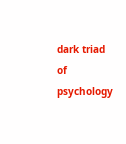dark triad of psychology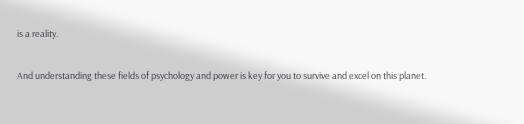is a reality.

And understanding these fields of psychology and power is key for you to survive and excel on this planet.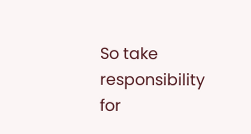So take responsibility for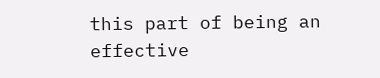this part of being an effective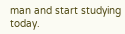man and start studying today.